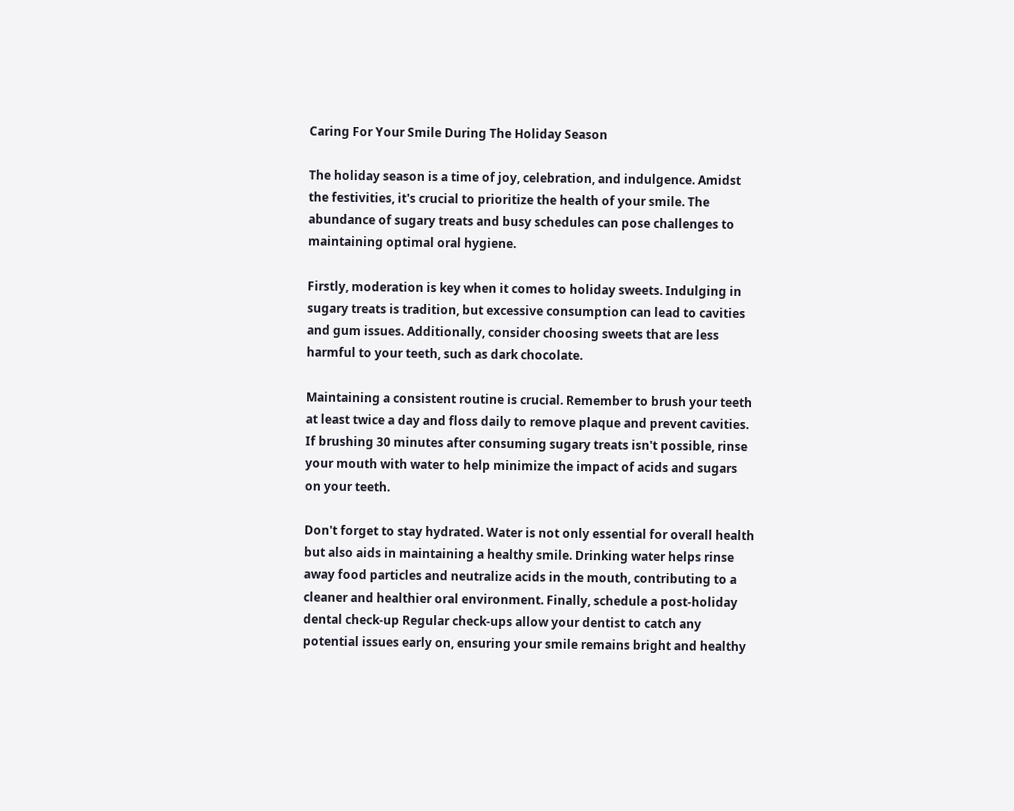Caring For Your Smile During The Holiday Season

The holiday season is a time of joy, celebration, and indulgence. Amidst the festivities, it's crucial to prioritize the health of your smile. The abundance of sugary treats and busy schedules can pose challenges to maintaining optimal oral hygiene.

Firstly, moderation is key when it comes to holiday sweets. Indulging in sugary treats is tradition, but excessive consumption can lead to cavities and gum issues. Additionally, consider choosing sweets that are less harmful to your teeth, such as dark chocolate.

Maintaining a consistent routine is crucial. Remember to brush your teeth at least twice a day and floss daily to remove plaque and prevent cavities. If brushing 30 minutes after consuming sugary treats isn't possible, rinse your mouth with water to help minimize the impact of acids and sugars on your teeth.

Don't forget to stay hydrated. Water is not only essential for overall health but also aids in maintaining a healthy smile. Drinking water helps rinse away food particles and neutralize acids in the mouth, contributing to a cleaner and healthier oral environment. Finally, schedule a post-holiday dental check-up Regular check-ups allow your dentist to catch any potential issues early on, ensuring your smile remains bright and healthy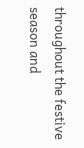throughout the festive season and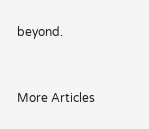beyond.


More Articles